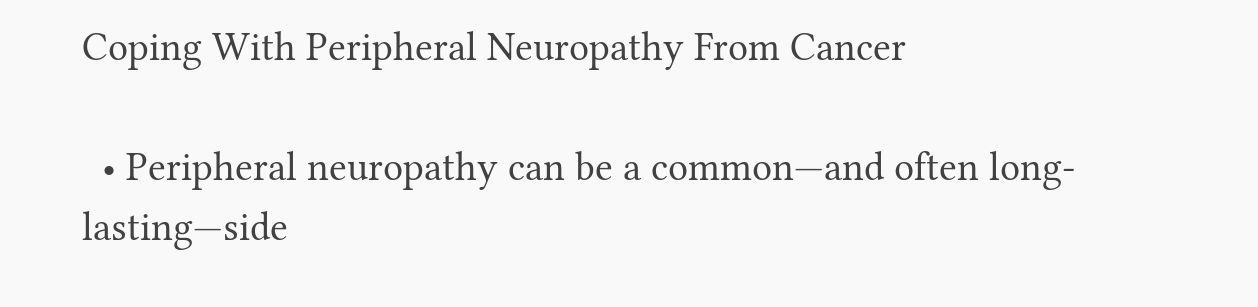Coping With Peripheral Neuropathy From Cancer

  • Peripheral neuropathy can be a common—and often long-lasting—side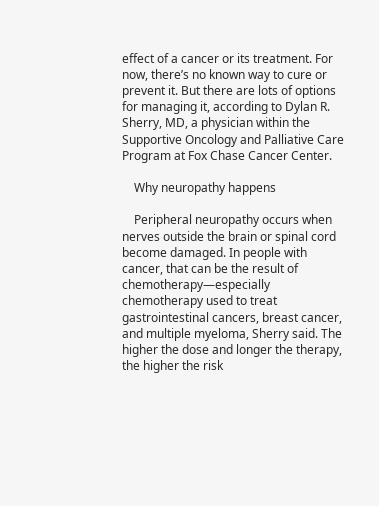effect of a cancer or its treatment. For now, there’s no known way to cure or prevent it. But there are lots of options for managing it, according to Dylan R. Sherry, MD, a physician within the Supportive Oncology and Palliative Care Program at Fox Chase Cancer Center.

    Why neuropathy happens

    Peripheral neuropathy occurs when nerves outside the brain or spinal cord become damaged. In people with cancer, that can be the result of chemotherapy—especially chemotherapy used to treat gastrointestinal cancers, breast cancer, and multiple myeloma, Sherry said. The higher the dose and longer the therapy, the higher the risk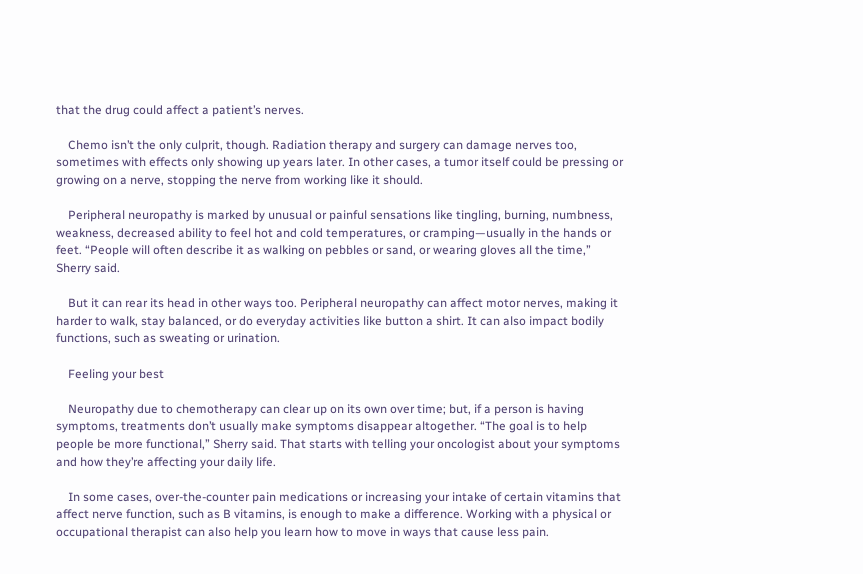that the drug could affect a patient’s nerves.

    Chemo isn’t the only culprit, though. Radiation therapy and surgery can damage nerves too, sometimes with effects only showing up years later. In other cases, a tumor itself could be pressing or growing on a nerve, stopping the nerve from working like it should.

    Peripheral neuropathy is marked by unusual or painful sensations like tingling, burning, numbness, weakness, decreased ability to feel hot and cold temperatures, or cramping—usually in the hands or feet. “People will often describe it as walking on pebbles or sand, or wearing gloves all the time,” Sherry said.

    But it can rear its head in other ways too. Peripheral neuropathy can affect motor nerves, making it harder to walk, stay balanced, or do everyday activities like button a shirt. It can also impact bodily functions, such as sweating or urination.

    Feeling your best

    Neuropathy due to chemotherapy can clear up on its own over time; but, if a person is having symptoms, treatments don’t usually make symptoms disappear altogether. “The goal is to help people be more functional,” Sherry said. That starts with telling your oncologist about your symptoms and how they’re affecting your daily life.

    In some cases, over-the-counter pain medications or increasing your intake of certain vitamins that affect nerve function, such as B vitamins, is enough to make a difference. Working with a physical or occupational therapist can also help you learn how to move in ways that cause less pain.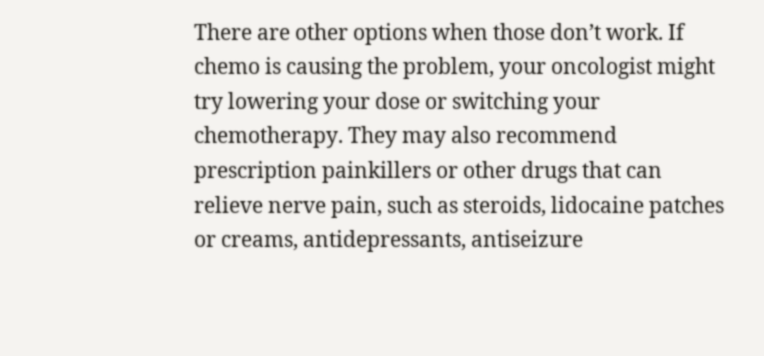There are other options when those don’t work. If chemo is causing the problem, your oncologist might try lowering your dose or switching your chemotherapy. They may also recommend prescription painkillers or other drugs that can relieve nerve pain, such as steroids, lidocaine patches or creams, antidepressants, antiseizure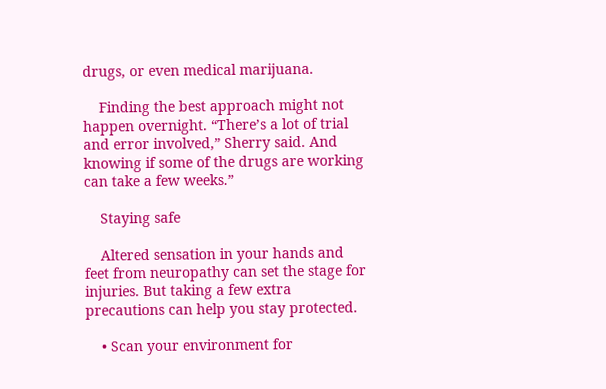drugs, or even medical marijuana.

    Finding the best approach might not happen overnight. “There’s a lot of trial and error involved,” Sherry said. And knowing if some of the drugs are working can take a few weeks.”

    Staying safe

    Altered sensation in your hands and feet from neuropathy can set the stage for injuries. But taking a few extra precautions can help you stay protected.

    • Scan your environment for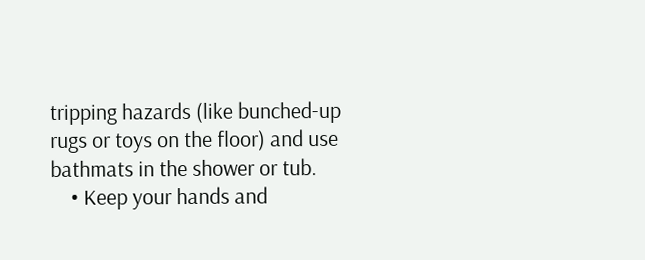tripping hazards (like bunched-up rugs or toys on the floor) and use bathmats in the shower or tub.
    • Keep your hands and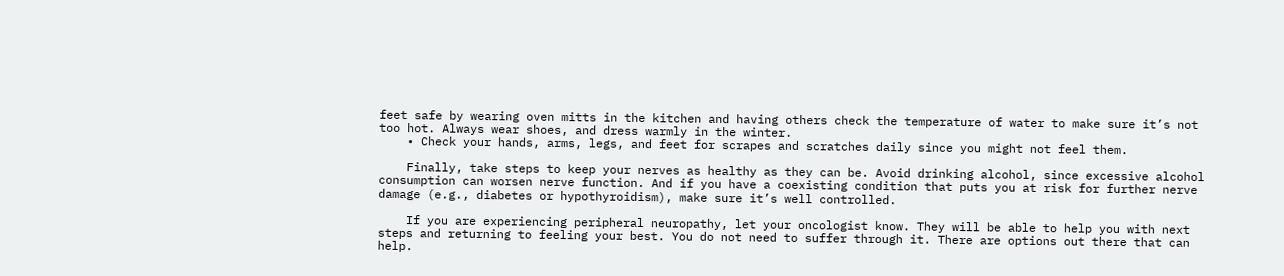feet safe by wearing oven mitts in the kitchen and having others check the temperature of water to make sure it’s not too hot. Always wear shoes, and dress warmly in the winter.
    • Check your hands, arms, legs, and feet for scrapes and scratches daily since you might not feel them.

    Finally, take steps to keep your nerves as healthy as they can be. Avoid drinking alcohol, since excessive alcohol consumption can worsen nerve function. And if you have a coexisting condition that puts you at risk for further nerve damage (e.g., diabetes or hypothyroidism), make sure it’s well controlled.

    If you are experiencing peripheral neuropathy, let your oncologist know. They will be able to help you with next steps and returning to feeling your best. You do not need to suffer through it. There are options out there that can help.